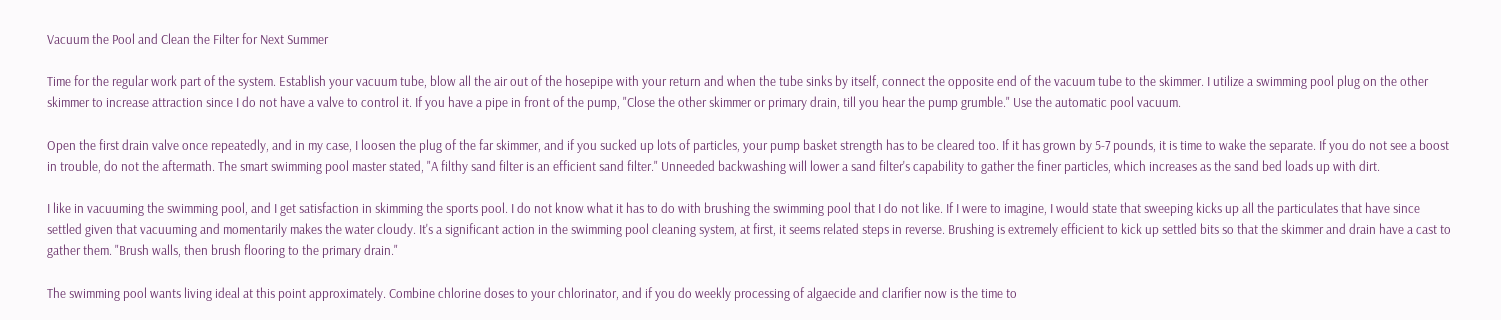Vacuum the Pool and Clean the Filter for Next Summer

Time for the regular work part of the system. Establish your vacuum tube, blow all the air out of the hosepipe with your return and when the tube sinks by itself, connect the opposite end of the vacuum tube to the skimmer. I utilize a swimming pool plug on the other skimmer to increase attraction since I do not have a valve to control it. If you have a pipe in front of the pump, "Close the other skimmer or primary drain, till you hear the pump grumble." Use the automatic pool vacuum.

Open the first drain valve once repeatedly, and in my case, I loosen the plug of the far skimmer, and if you sucked up lots of particles, your pump basket strength has to be cleared too. If it has grown by 5-7 pounds, it is time to wake the separate. If you do not see a boost in trouble, do not the aftermath. The smart swimming pool master stated, "A filthy sand filter is an efficient sand filter." Unneeded backwashing will lower a sand filter's capability to gather the finer particles, which increases as the sand bed loads up with dirt.

I like in vacuuming the swimming pool, and I get satisfaction in skimming the sports pool. I do not know what it has to do with brushing the swimming pool that I do not like. If I were to imagine, I would state that sweeping kicks up all the particulates that have since settled given that vacuuming and momentarily makes the water cloudy. It's a significant action in the swimming pool cleaning system, at first, it seems related steps in reverse. Brushing is extremely efficient to kick up settled bits so that the skimmer and drain have a cast to gather them. "Brush walls, then brush flooring to the primary drain."

The swimming pool wants living ideal at this point approximately. Combine chlorine doses to your chlorinator, and if you do weekly processing of algaecide and clarifier now is the time to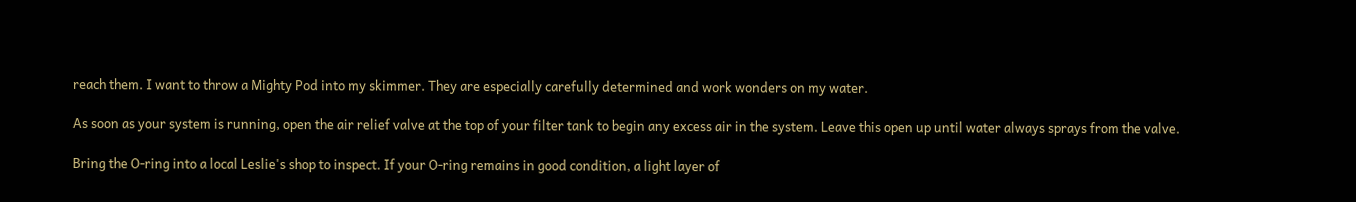reach them. I want to throw a Mighty Pod into my skimmer. They are especially carefully determined and work wonders on my water.

As soon as your system is running, open the air relief valve at the top of your filter tank to begin any excess air in the system. Leave this open up until water always sprays from the valve.

Bring the O-ring into a local Leslie's shop to inspect. If your O-ring remains in good condition, a light layer of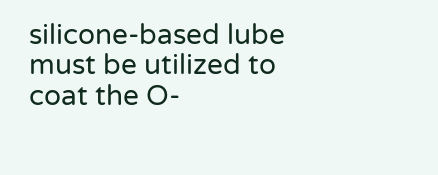silicone-based lube must be utilized to coat the O-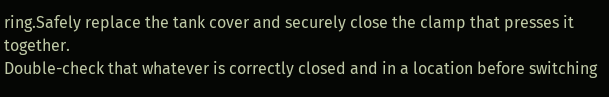ring.Safely replace the tank cover and securely close the clamp that presses it together.
Double-check that whatever is correctly closed and in a location before switching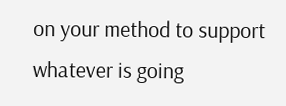on your method to support whatever is going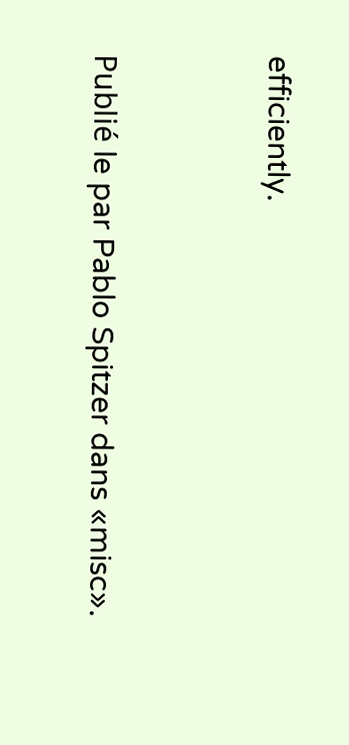efficiently.


Publié le par Pablo Spitzer dans «misc».